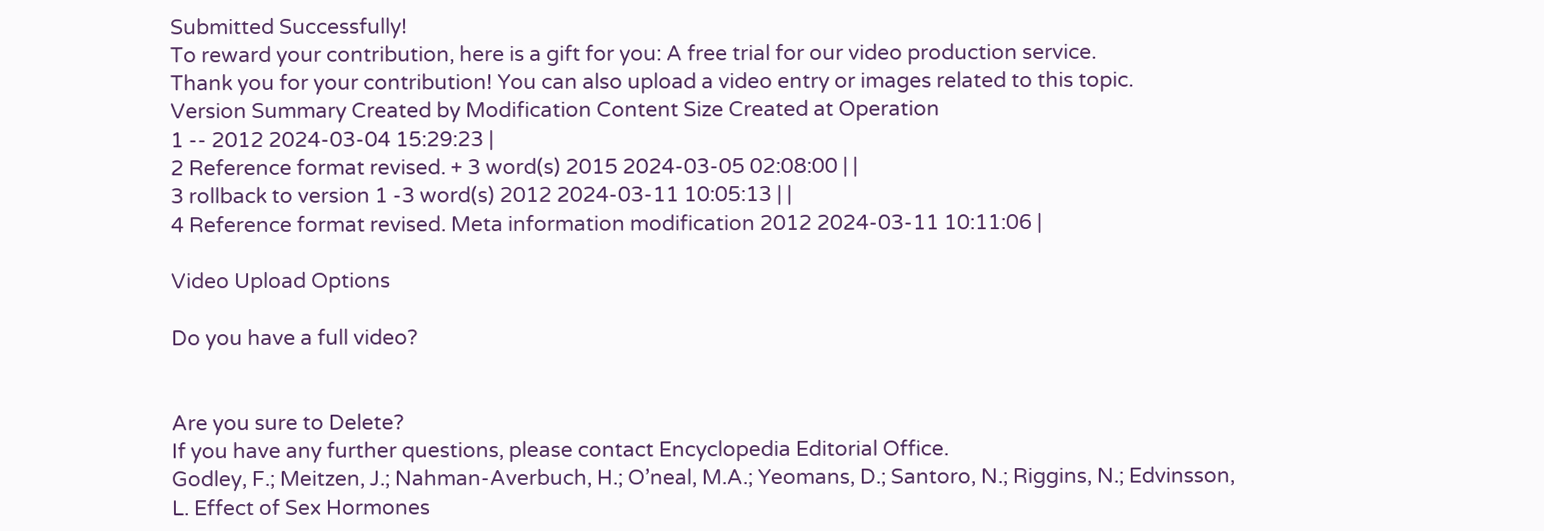Submitted Successfully!
To reward your contribution, here is a gift for you: A free trial for our video production service.
Thank you for your contribution! You can also upload a video entry or images related to this topic.
Version Summary Created by Modification Content Size Created at Operation
1 -- 2012 2024-03-04 15:29:23 |
2 Reference format revised. + 3 word(s) 2015 2024-03-05 02:08:00 | |
3 rollback to version 1 -3 word(s) 2012 2024-03-11 10:05:13 | |
4 Reference format revised. Meta information modification 2012 2024-03-11 10:11:06 |

Video Upload Options

Do you have a full video?


Are you sure to Delete?
If you have any further questions, please contact Encyclopedia Editorial Office.
Godley, F.; Meitzen, J.; Nahman-Averbuch, H.; O’neal, M.A.; Yeomans, D.; Santoro, N.; Riggins, N.; Edvinsson, L. Effect of Sex Hormones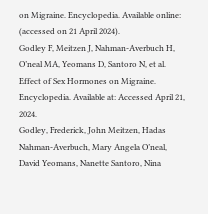on Migraine. Encyclopedia. Available online: (accessed on 21 April 2024).
Godley F, Meitzen J, Nahman-Averbuch H, O’neal MA, Yeomans D, Santoro N, et al. Effect of Sex Hormones on Migraine. Encyclopedia. Available at: Accessed April 21, 2024.
Godley, Frederick, John Meitzen, Hadas Nahman-Averbuch, Mary Angela O’neal, David Yeomans, Nanette Santoro, Nina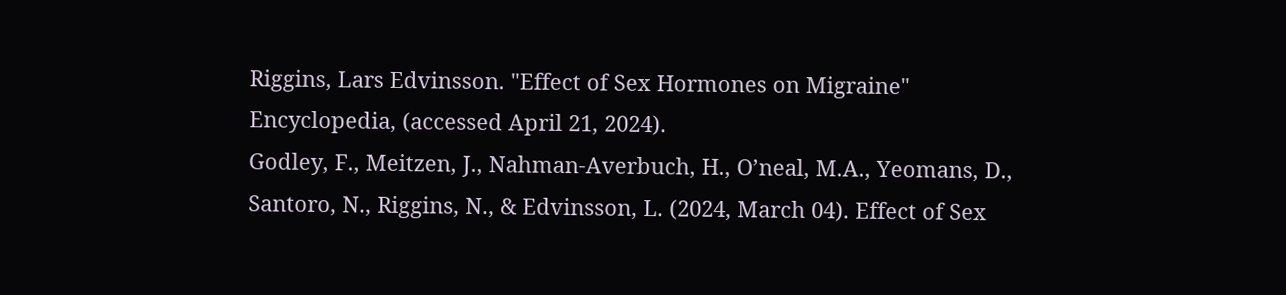Riggins, Lars Edvinsson. "Effect of Sex Hormones on Migraine" Encyclopedia, (accessed April 21, 2024).
Godley, F., Meitzen, J., Nahman-Averbuch, H., O’neal, M.A., Yeomans, D., Santoro, N., Riggins, N., & Edvinsson, L. (2024, March 04). Effect of Sex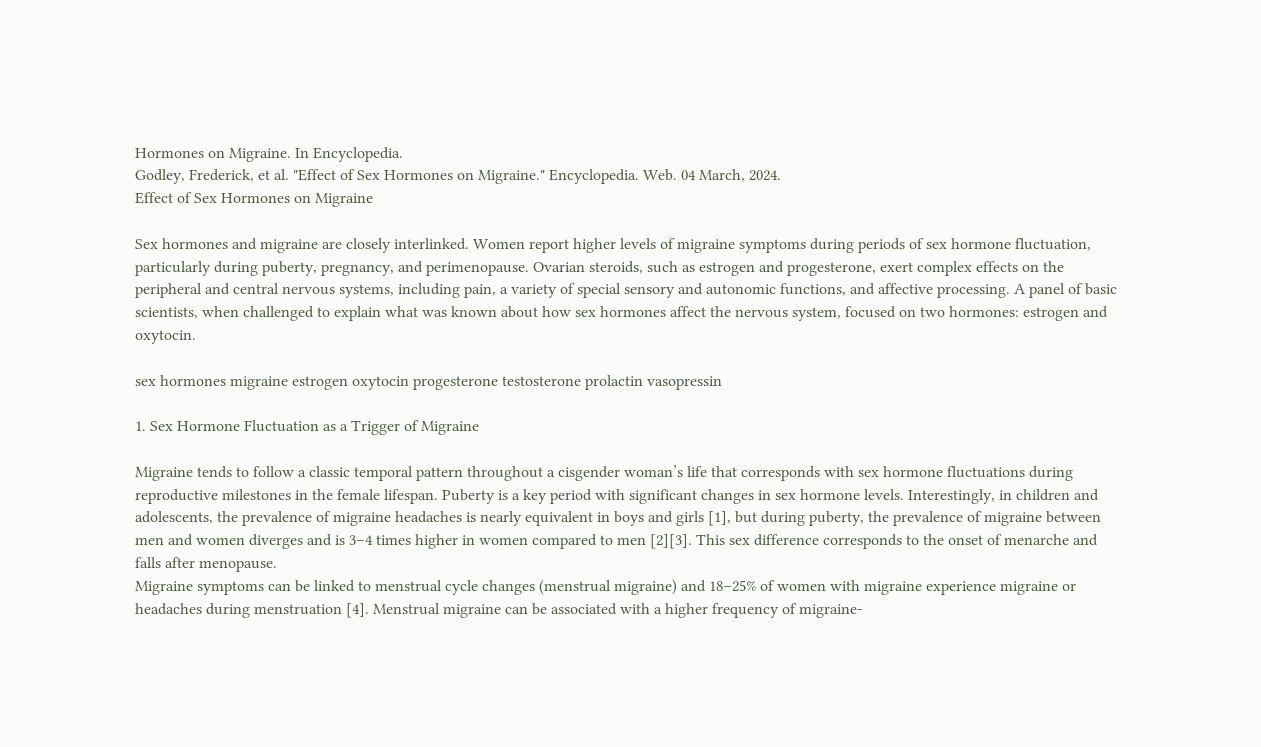Hormones on Migraine. In Encyclopedia.
Godley, Frederick, et al. "Effect of Sex Hormones on Migraine." Encyclopedia. Web. 04 March, 2024.
Effect of Sex Hormones on Migraine

Sex hormones and migraine are closely interlinked. Women report higher levels of migraine symptoms during periods of sex hormone fluctuation, particularly during puberty, pregnancy, and perimenopause. Ovarian steroids, such as estrogen and progesterone, exert complex effects on the peripheral and central nervous systems, including pain, a variety of special sensory and autonomic functions, and affective processing. A panel of basic scientists, when challenged to explain what was known about how sex hormones affect the nervous system, focused on two hormones: estrogen and oxytocin.

sex hormones migraine estrogen oxytocin progesterone testosterone prolactin vasopressin

1. Sex Hormone Fluctuation as a Trigger of Migraine

Migraine tends to follow a classic temporal pattern throughout a cisgender woman’s life that corresponds with sex hormone fluctuations during reproductive milestones in the female lifespan. Puberty is a key period with significant changes in sex hormone levels. Interestingly, in children and adolescents, the prevalence of migraine headaches is nearly equivalent in boys and girls [1], but during puberty, the prevalence of migraine between men and women diverges and is 3–4 times higher in women compared to men [2][3]. This sex difference corresponds to the onset of menarche and falls after menopause.
Migraine symptoms can be linked to menstrual cycle changes (menstrual migraine) and 18–25% of women with migraine experience migraine or headaches during menstruation [4]. Menstrual migraine can be associated with a higher frequency of migraine-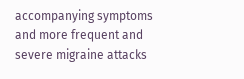accompanying symptoms and more frequent and severe migraine attacks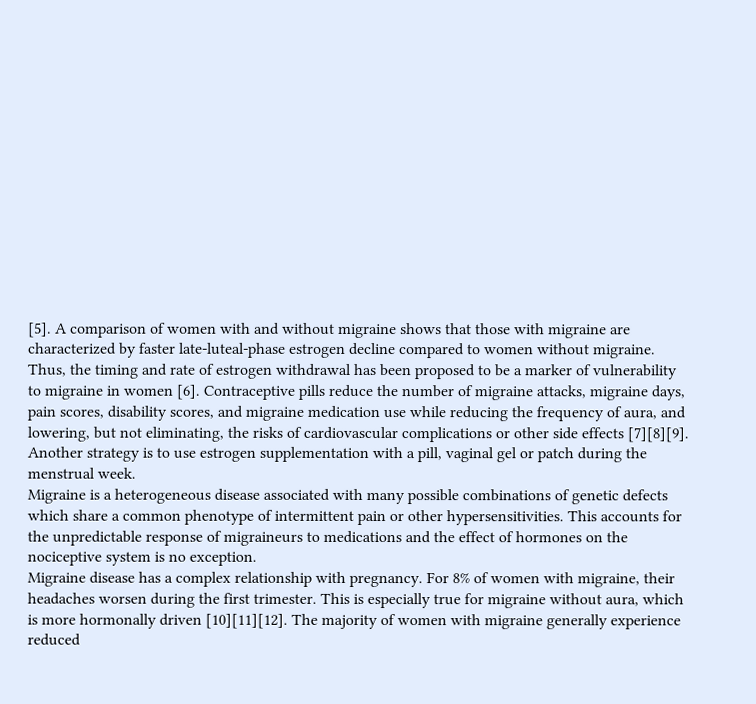[5]. A comparison of women with and without migraine shows that those with migraine are characterized by faster late-luteal-phase estrogen decline compared to women without migraine. Thus, the timing and rate of estrogen withdrawal has been proposed to be a marker of vulnerability to migraine in women [6]. Contraceptive pills reduce the number of migraine attacks, migraine days, pain scores, disability scores, and migraine medication use while reducing the frequency of aura, and lowering, but not eliminating, the risks of cardiovascular complications or other side effects [7][8][9]. Another strategy is to use estrogen supplementation with a pill, vaginal gel or patch during the menstrual week.
Migraine is a heterogeneous disease associated with many possible combinations of genetic defects which share a common phenotype of intermittent pain or other hypersensitivities. This accounts for the unpredictable response of migraineurs to medications and the effect of hormones on the nociceptive system is no exception.
Migraine disease has a complex relationship with pregnancy. For 8% of women with migraine, their headaches worsen during the first trimester. This is especially true for migraine without aura, which is more hormonally driven [10][11][12]. The majority of women with migraine generally experience reduced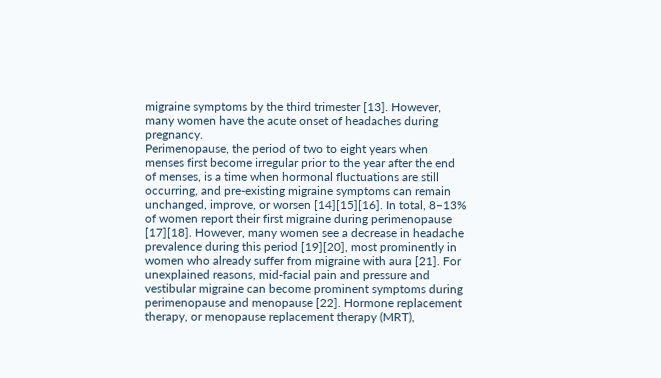migraine symptoms by the third trimester [13]. However, many women have the acute onset of headaches during pregnancy.
Perimenopause, the period of two to eight years when menses first become irregular prior to the year after the end of menses, is a time when hormonal fluctuations are still occurring, and pre-existing migraine symptoms can remain unchanged, improve, or worsen [14][15][16]. In total, 8–13% of women report their first migraine during perimenopause [17][18]. However, many women see a decrease in headache prevalence during this period [19][20], most prominently in women who already suffer from migraine with aura [21]. For unexplained reasons, mid-facial pain and pressure and vestibular migraine can become prominent symptoms during perimenopause and menopause [22]. Hormone replacement therapy, or menopause replacement therapy (MRT),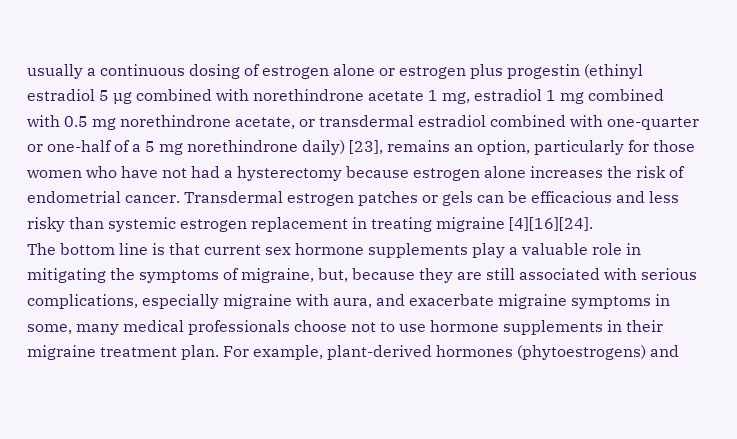usually a continuous dosing of estrogen alone or estrogen plus progestin (ethinyl estradiol 5 µg combined with norethindrone acetate 1 mg, estradiol 1 mg combined with 0.5 mg norethindrone acetate, or transdermal estradiol combined with one-quarter or one-half of a 5 mg norethindrone daily) [23], remains an option, particularly for those women who have not had a hysterectomy because estrogen alone increases the risk of endometrial cancer. Transdermal estrogen patches or gels can be efficacious and less risky than systemic estrogen replacement in treating migraine [4][16][24].
The bottom line is that current sex hormone supplements play a valuable role in mitigating the symptoms of migraine, but, because they are still associated with serious complications, especially migraine with aura, and exacerbate migraine symptoms in some, many medical professionals choose not to use hormone supplements in their migraine treatment plan. For example, plant-derived hormones (phytoestrogens) and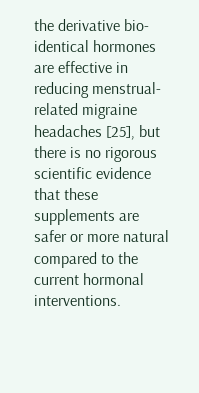the derivative bio-identical hormones are effective in reducing menstrual-related migraine headaches [25], but there is no rigorous scientific evidence that these supplements are safer or more natural compared to the current hormonal interventions.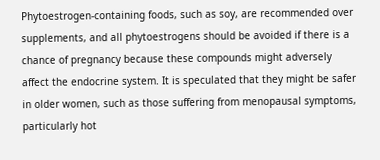Phytoestrogen-containing foods, such as soy, are recommended over supplements, and all phytoestrogens should be avoided if there is a chance of pregnancy because these compounds might adversely affect the endocrine system. It is speculated that they might be safer in older women, such as those suffering from menopausal symptoms, particularly hot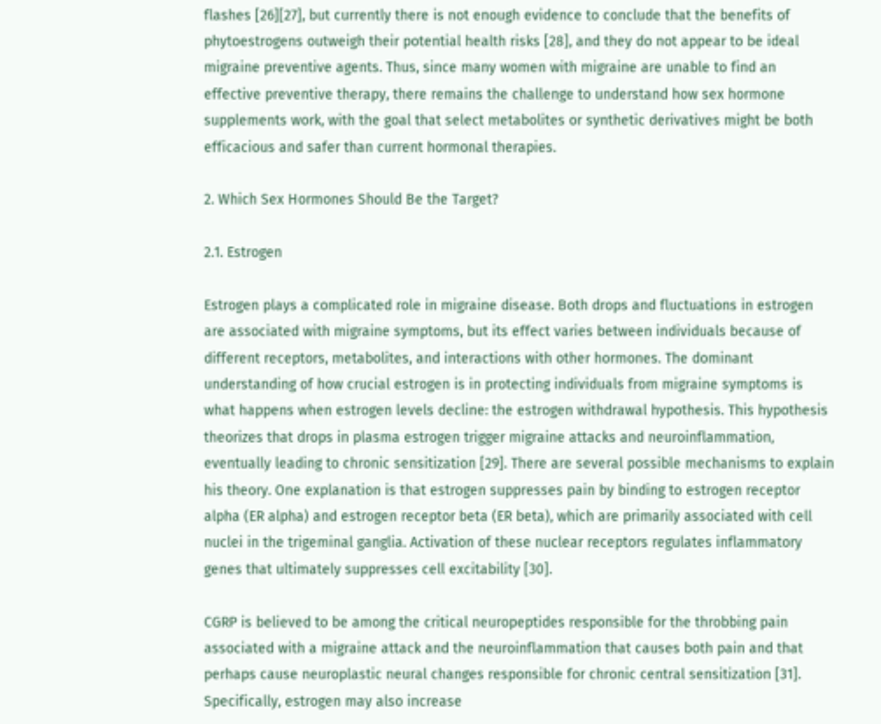flashes [26][27], but currently there is not enough evidence to conclude that the benefits of phytoestrogens outweigh their potential health risks [28], and they do not appear to be ideal migraine preventive agents. Thus, since many women with migraine are unable to find an effective preventive therapy, there remains the challenge to understand how sex hormone supplements work, with the goal that select metabolites or synthetic derivatives might be both efficacious and safer than current hormonal therapies.

2. Which Sex Hormones Should Be the Target?

2.1. Estrogen

Estrogen plays a complicated role in migraine disease. Both drops and fluctuations in estrogen are associated with migraine symptoms, but its effect varies between individuals because of different receptors, metabolites, and interactions with other hormones. The dominant understanding of how crucial estrogen is in protecting individuals from migraine symptoms is what happens when estrogen levels decline: the estrogen withdrawal hypothesis. This hypothesis theorizes that drops in plasma estrogen trigger migraine attacks and neuroinflammation, eventually leading to chronic sensitization [29]. There are several possible mechanisms to explain his theory. One explanation is that estrogen suppresses pain by binding to estrogen receptor alpha (ER alpha) and estrogen receptor beta (ER beta), which are primarily associated with cell nuclei in the trigeminal ganglia. Activation of these nuclear receptors regulates inflammatory genes that ultimately suppresses cell excitability [30].

CGRP is believed to be among the critical neuropeptides responsible for the throbbing pain associated with a migraine attack and the neuroinflammation that causes both pain and that perhaps cause neuroplastic neural changes responsible for chronic central sensitization [31]. Specifically, estrogen may also increase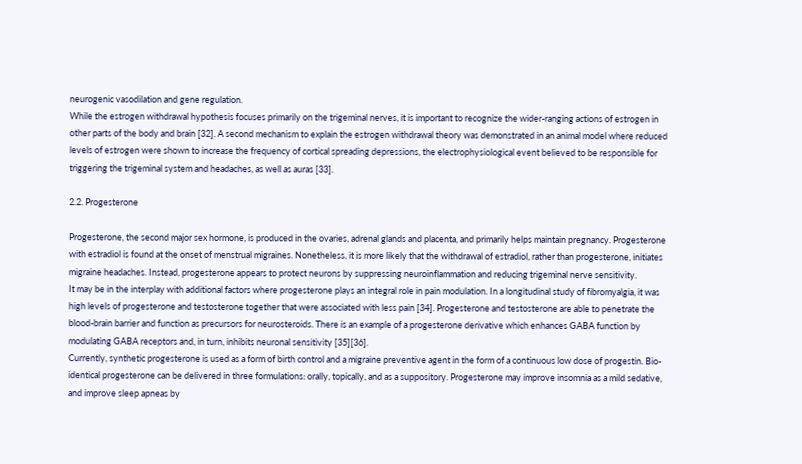neurogenic vasodilation and gene regulation.
While the estrogen withdrawal hypothesis focuses primarily on the trigeminal nerves, it is important to recognize the wider-ranging actions of estrogen in other parts of the body and brain [32]. A second mechanism to explain the estrogen withdrawal theory was demonstrated in an animal model where reduced levels of estrogen were shown to increase the frequency of cortical spreading depressions, the electrophysiological event believed to be responsible for triggering the trigeminal system and headaches, as well as auras [33].

2.2. Progesterone

Progesterone, the second major sex hormone, is produced in the ovaries, adrenal glands and placenta, and primarily helps maintain pregnancy. Progesterone with estradiol is found at the onset of menstrual migraines. Nonetheless, it is more likely that the withdrawal of estradiol, rather than progesterone, initiates migraine headaches. Instead, progesterone appears to protect neurons by suppressing neuroinflammation and reducing trigeminal nerve sensitivity.
It may be in the interplay with additional factors where progesterone plays an integral role in pain modulation. In a longitudinal study of fibromyalgia, it was high levels of progesterone and testosterone together that were associated with less pain [34]. Progesterone and testosterone are able to penetrate the blood-brain barrier and function as precursors for neurosteroids. There is an example of a progesterone derivative which enhances GABA function by modulating GABA receptors and, in turn, inhibits neuronal sensitivity [35][36].
Currently, synthetic progesterone is used as a form of birth control and a migraine preventive agent in the form of a continuous low dose of progestin. Bio-identical progesterone can be delivered in three formulations: orally, topically, and as a suppository. Progesterone may improve insomnia as a mild sedative, and improve sleep apneas by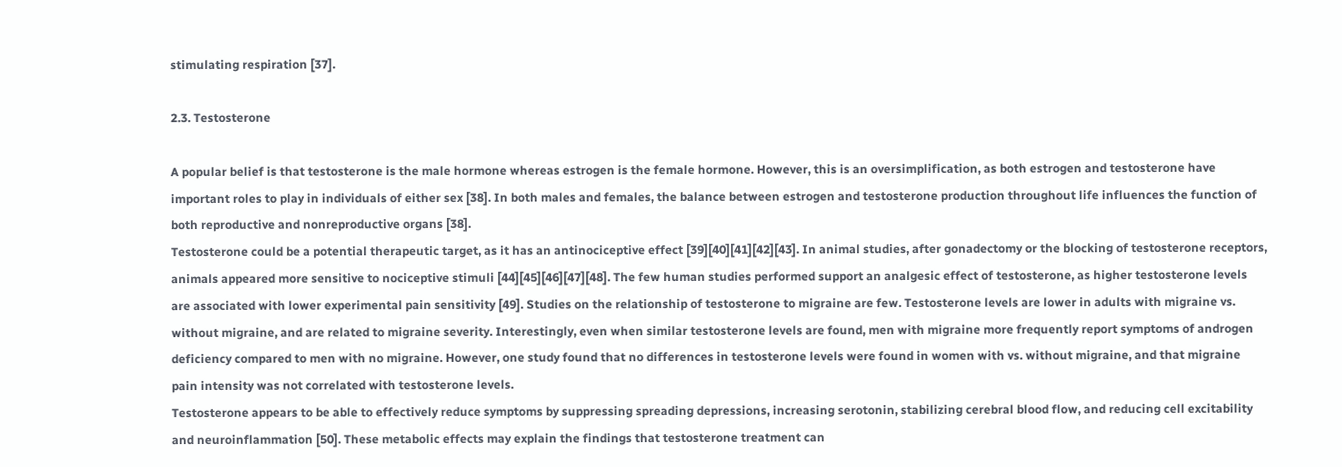stimulating respiration [37].

2.3. Testosterone

A popular belief is that testosterone is the male hormone whereas estrogen is the female hormone. However, this is an oversimplification, as both estrogen and testosterone have important roles to play in individuals of either sex [38]. In both males and females, the balance between estrogen and testosterone production throughout life influences the function of both reproductive and nonreproductive organs [38].
Testosterone could be a potential therapeutic target, as it has an antinociceptive effect [39][40][41][42][43]. In animal studies, after gonadectomy or the blocking of testosterone receptors, animals appeared more sensitive to nociceptive stimuli [44][45][46][47][48]. The few human studies performed support an analgesic effect of testosterone, as higher testosterone levels are associated with lower experimental pain sensitivity [49]. Studies on the relationship of testosterone to migraine are few. Testosterone levels are lower in adults with migraine vs. without migraine, and are related to migraine severity. Interestingly, even when similar testosterone levels are found, men with migraine more frequently report symptoms of androgen deficiency compared to men with no migraine. However, one study found that no differences in testosterone levels were found in women with vs. without migraine, and that migraine pain intensity was not correlated with testosterone levels.
Testosterone appears to be able to effectively reduce symptoms by suppressing spreading depressions, increasing serotonin, stabilizing cerebral blood flow, and reducing cell excitability and neuroinflammation [50]. These metabolic effects may explain the findings that testosterone treatment can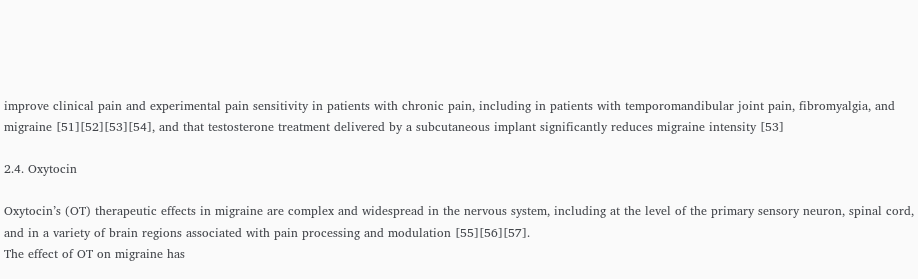improve clinical pain and experimental pain sensitivity in patients with chronic pain, including in patients with temporomandibular joint pain, fibromyalgia, and migraine [51][52][53][54], and that testosterone treatment delivered by a subcutaneous implant significantly reduces migraine intensity [53]

2.4. Oxytocin

Oxytocin’s (OT) therapeutic effects in migraine are complex and widespread in the nervous system, including at the level of the primary sensory neuron, spinal cord, and in a variety of brain regions associated with pain processing and modulation [55][56][57].
The effect of OT on migraine has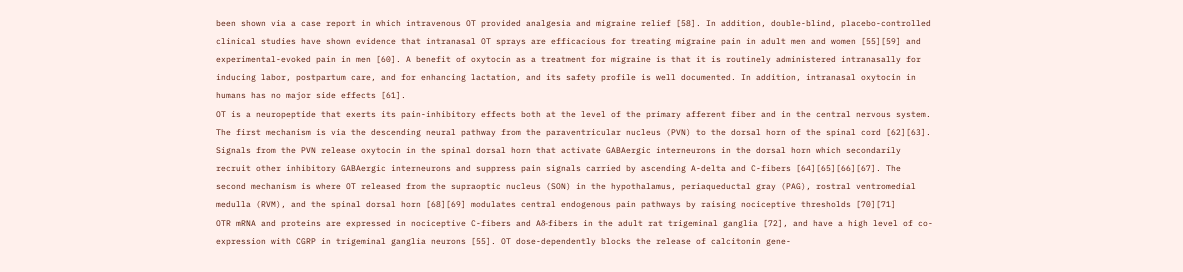been shown via a case report in which intravenous OT provided analgesia and migraine relief [58]. In addition, double-blind, placebo-controlled clinical studies have shown evidence that intranasal OT sprays are efficacious for treating migraine pain in adult men and women [55][59] and experimental-evoked pain in men [60]. A benefit of oxytocin as a treatment for migraine is that it is routinely administered intranasally for inducing labor, postpartum care, and for enhancing lactation, and its safety profile is well documented. In addition, intranasal oxytocin in humans has no major side effects [61].
OT is a neuropeptide that exerts its pain-inhibitory effects both at the level of the primary afferent fiber and in the central nervous system. The first mechanism is via the descending neural pathway from the paraventricular nucleus (PVN) to the dorsal horn of the spinal cord [62][63]. Signals from the PVN release oxytocin in the spinal dorsal horn that activate GABAergic interneurons in the dorsal horn which secondarily recruit other inhibitory GABAergic interneurons and suppress pain signals carried by ascending A-delta and C-fibers [64][65][66][67]. The second mechanism is where OT released from the supraoptic nucleus (SON) in the hypothalamus, periaqueductal gray (PAG), rostral ventromedial medulla (RVM), and the spinal dorsal horn [68][69] modulates central endogenous pain pathways by raising nociceptive thresholds [70][71]
OTR mRNA and proteins are expressed in nociceptive C-fibers and Aδ-fibers in the adult rat trigeminal ganglia [72], and have a high level of co-expression with CGRP in trigeminal ganglia neurons [55]. OT dose-dependently blocks the release of calcitonin gene-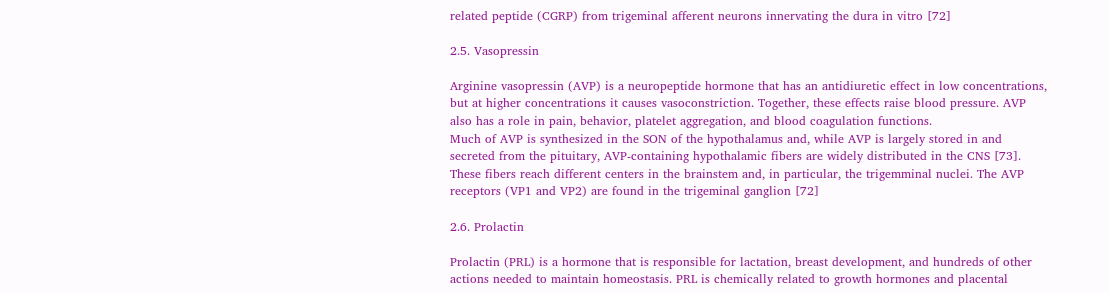related peptide (CGRP) from trigeminal afferent neurons innervating the dura in vitro [72]

2.5. Vasopressin

Arginine vasopressin (AVP) is a neuropeptide hormone that has an antidiuretic effect in low concentrations, but at higher concentrations it causes vasoconstriction. Together, these effects raise blood pressure. AVP also has a role in pain, behavior, platelet aggregation, and blood coagulation functions.
Much of AVP is synthesized in the SON of the hypothalamus and, while AVP is largely stored in and secreted from the pituitary, AVP-containing hypothalamic fibers are widely distributed in the CNS [73]. These fibers reach different centers in the brainstem and, in particular, the trigemminal nuclei. The AVP receptors (VP1 and VP2) are found in the trigeminal ganglion [72]

2.6. Prolactin

Prolactin (PRL) is a hormone that is responsible for lactation, breast development, and hundreds of other actions needed to maintain homeostasis. PRL is chemically related to growth hormones and placental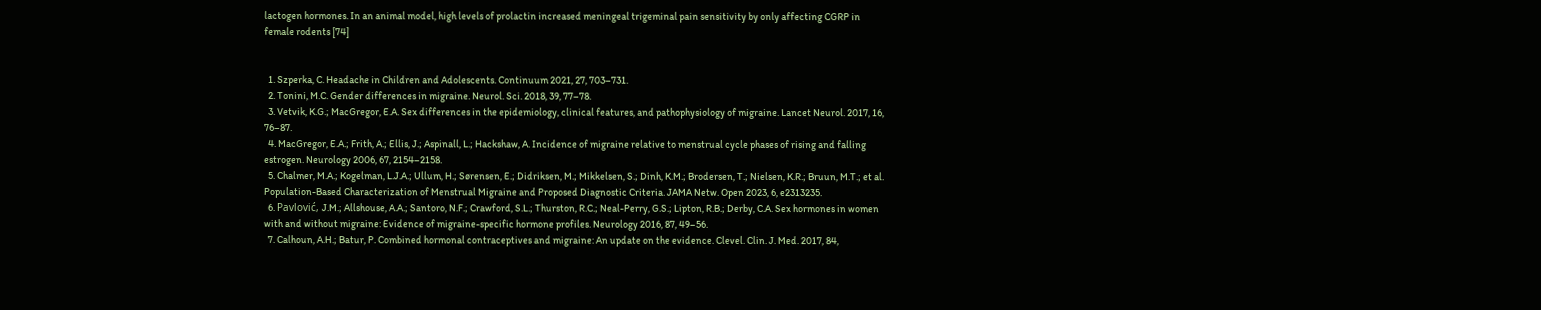lactogen hormones. In an animal model, high levels of prolactin increased meningeal trigeminal pain sensitivity by only affecting CGRP in female rodents [74]


  1. Szperka, C. Headache in Children and Adolescents. Continuum 2021, 27, 703–731.
  2. Tonini, M.C. Gender differences in migraine. Neurol. Sci. 2018, 39, 77–78.
  3. Vetvik, K.G.; MacGregor, E.A. Sex differences in the epidemiology, clinical features, and pathophysiology of migraine. Lancet Neurol. 2017, 16, 76–87.
  4. MacGregor, E.A.; Frith, A.; Ellis, J.; Aspinall, L.; Hackshaw, A. Incidence of migraine relative to menstrual cycle phases of rising and falling estrogen. Neurology 2006, 67, 2154–2158.
  5. Chalmer, M.A.; Kogelman, L.J.A.; Ullum, H.; Sørensen, E.; Didriksen, M.; Mikkelsen, S.; Dinh, K.M.; Brodersen, T.; Nielsen, K.R.; Bruun, M.T.; et al. Population-Based Characterization of Menstrual Migraine and Proposed Diagnostic Criteria. JAMA Netw. Open 2023, 6, e2313235.
  6. Pavlović, J.M.; Allshouse, A.A.; Santoro, N.F.; Crawford, S.L.; Thurston, R.C.; Neal-Perry, G.S.; Lipton, R.B.; Derby, C.A. Sex hormones in women with and without migraine: Evidence of migraine-specific hormone profiles. Neurology 2016, 87, 49–56.
  7. Calhoun, A.H.; Batur, P. Combined hormonal contraceptives and migraine: An update on the evidence. Clevel. Clin. J. Med. 2017, 84,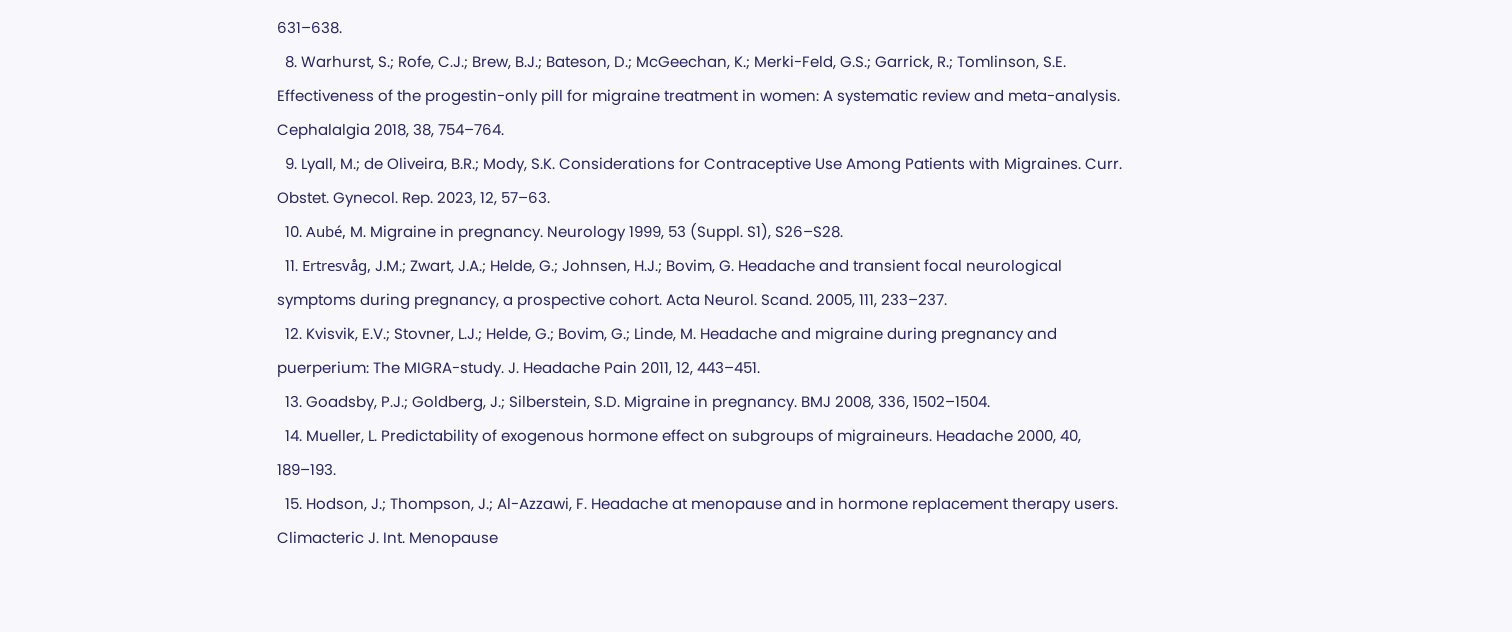631–638.
  8. Warhurst, S.; Rofe, C.J.; Brew, B.J.; Bateson, D.; McGeechan, K.; Merki-Feld, G.S.; Garrick, R.; Tomlinson, S.E. Effectiveness of the progestin-only pill for migraine treatment in women: A systematic review and meta-analysis. Cephalalgia 2018, 38, 754–764.
  9. Lyall, M.; de Oliveira, B.R.; Mody, S.K. Considerations for Contraceptive Use Among Patients with Migraines. Curr. Obstet. Gynecol. Rep. 2023, 12, 57–63.
  10. Aubé, M. Migraine in pregnancy. Neurology 1999, 53 (Suppl. S1), S26–S28.
  11. Ertresvåg, J.M.; Zwart, J.A.; Helde, G.; Johnsen, H.J.; Bovim, G. Headache and transient focal neurological symptoms during pregnancy, a prospective cohort. Acta Neurol. Scand. 2005, 111, 233–237.
  12. Kvisvik, E.V.; Stovner, L.J.; Helde, G.; Bovim, G.; Linde, M. Headache and migraine during pregnancy and puerperium: The MIGRA-study. J. Headache Pain 2011, 12, 443–451.
  13. Goadsby, P.J.; Goldberg, J.; Silberstein, S.D. Migraine in pregnancy. BMJ 2008, 336, 1502–1504.
  14. Mueller, L. Predictability of exogenous hormone effect on subgroups of migraineurs. Headache 2000, 40, 189–193.
  15. Hodson, J.; Thompson, J.; Al-Azzawi, F. Headache at menopause and in hormone replacement therapy users. Climacteric J. Int. Menopause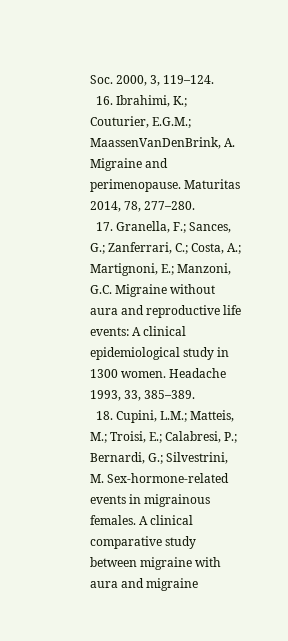Soc. 2000, 3, 119–124.
  16. Ibrahimi, K.; Couturier, E.G.M.; MaassenVanDenBrink, A. Migraine and perimenopause. Maturitas 2014, 78, 277–280.
  17. Granella, F.; Sances, G.; Zanferrari, C.; Costa, A.; Martignoni, E.; Manzoni, G.C. Migraine without aura and reproductive life events: A clinical epidemiological study in 1300 women. Headache 1993, 33, 385–389.
  18. Cupini, L.M.; Matteis, M.; Troisi, E.; Calabresi, P.; Bernardi, G.; Silvestrini, M. Sex-hormone-related events in migrainous females. A clinical comparative study between migraine with aura and migraine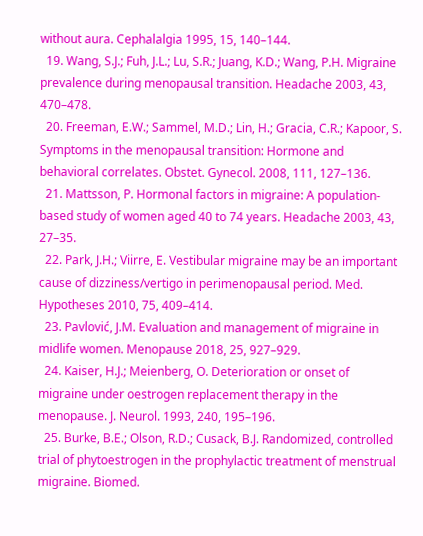without aura. Cephalalgia 1995, 15, 140–144.
  19. Wang, S.J.; Fuh, J.L.; Lu, S.R.; Juang, K.D.; Wang, P.H. Migraine prevalence during menopausal transition. Headache 2003, 43, 470–478.
  20. Freeman, E.W.; Sammel, M.D.; Lin, H.; Gracia, C.R.; Kapoor, S. Symptoms in the menopausal transition: Hormone and behavioral correlates. Obstet. Gynecol. 2008, 111, 127–136.
  21. Mattsson, P. Hormonal factors in migraine: A population-based study of women aged 40 to 74 years. Headache 2003, 43, 27–35.
  22. Park, J.H.; Viirre, E. Vestibular migraine may be an important cause of dizziness/vertigo in perimenopausal period. Med. Hypotheses 2010, 75, 409–414.
  23. Pavlović, J.M. Evaluation and management of migraine in midlife women. Menopause 2018, 25, 927–929.
  24. Kaiser, H.J.; Meienberg, O. Deterioration or onset of migraine under oestrogen replacement therapy in the menopause. J. Neurol. 1993, 240, 195–196.
  25. Burke, B.E.; Olson, R.D.; Cusack, B.J. Randomized, controlled trial of phytoestrogen in the prophylactic treatment of menstrual migraine. Biomed.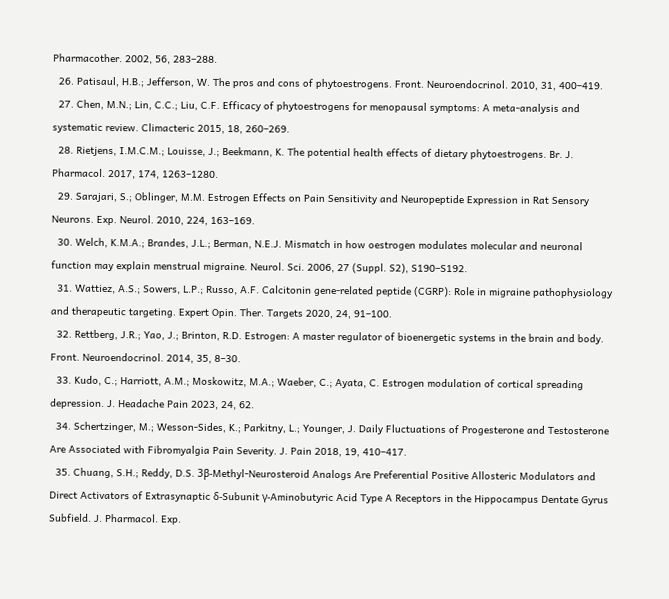Pharmacother. 2002, 56, 283–288.
  26. Patisaul, H.B.; Jefferson, W. The pros and cons of phytoestrogens. Front. Neuroendocrinol. 2010, 31, 400–419.
  27. Chen, M.N.; Lin, C.C.; Liu, C.F. Efficacy of phytoestrogens for menopausal symptoms: A meta-analysis and systematic review. Climacteric 2015, 18, 260–269.
  28. Rietjens, I.M.C.M.; Louisse, J.; Beekmann, K. The potential health effects of dietary phytoestrogens. Br. J. Pharmacol. 2017, 174, 1263–1280.
  29. Sarajari, S.; Oblinger, M.M. Estrogen Effects on Pain Sensitivity and Neuropeptide Expression in Rat Sensory Neurons. Exp. Neurol. 2010, 224, 163–169.
  30. Welch, K.M.A.; Brandes, J.L.; Berman, N.E.J. Mismatch in how oestrogen modulates molecular and neuronal function may explain menstrual migraine. Neurol. Sci. 2006, 27 (Suppl. S2), S190–S192.
  31. Wattiez, A.S.; Sowers, L.P.; Russo, A.F. Calcitonin gene-related peptide (CGRP): Role in migraine pathophysiology and therapeutic targeting. Expert Opin. Ther. Targets 2020, 24, 91–100.
  32. Rettberg, J.R.; Yao, J.; Brinton, R.D. Estrogen: A master regulator of bioenergetic systems in the brain and body. Front. Neuroendocrinol. 2014, 35, 8–30.
  33. Kudo, C.; Harriott, A.M.; Moskowitz, M.A.; Waeber, C.; Ayata, C. Estrogen modulation of cortical spreading depression. J. Headache Pain 2023, 24, 62.
  34. Schertzinger, M.; Wesson-Sides, K.; Parkitny, L.; Younger, J. Daily Fluctuations of Progesterone and Testosterone Are Associated with Fibromyalgia Pain Severity. J. Pain 2018, 19, 410–417.
  35. Chuang, S.H.; Reddy, D.S. 3β-Methyl-Neurosteroid Analogs Are Preferential Positive Allosteric Modulators and Direct Activators of Extrasynaptic δ-Subunit γ-Aminobutyric Acid Type A Receptors in the Hippocampus Dentate Gyrus Subfield. J. Pharmacol. Exp.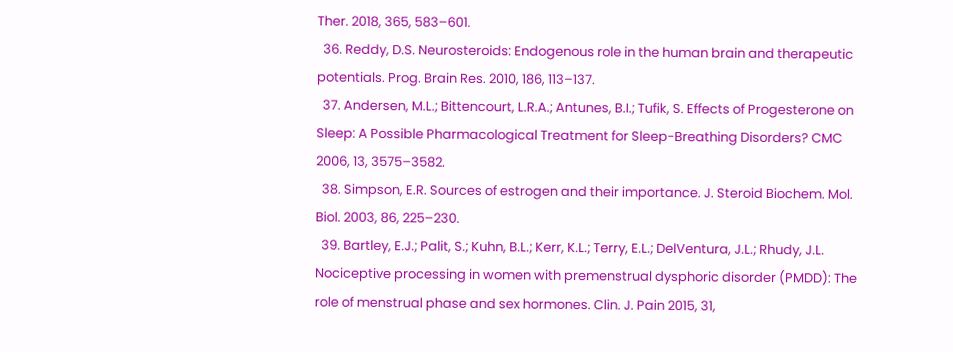Ther. 2018, 365, 583–601.
  36. Reddy, D.S. Neurosteroids: Endogenous role in the human brain and therapeutic potentials. Prog. Brain Res. 2010, 186, 113–137.
  37. Andersen, M.L.; Bittencourt, L.R.A.; Antunes, B.I.; Tufik, S. Effects of Progesterone on Sleep: A Possible Pharmacological Treatment for Sleep-Breathing Disorders? CMC 2006, 13, 3575–3582.
  38. Simpson, E.R. Sources of estrogen and their importance. J. Steroid Biochem. Mol. Biol. 2003, 86, 225–230.
  39. Bartley, E.J.; Palit, S.; Kuhn, B.L.; Kerr, K.L.; Terry, E.L.; DelVentura, J.L.; Rhudy, J.L. Nociceptive processing in women with premenstrual dysphoric disorder (PMDD): The role of menstrual phase and sex hormones. Clin. J. Pain 2015, 31,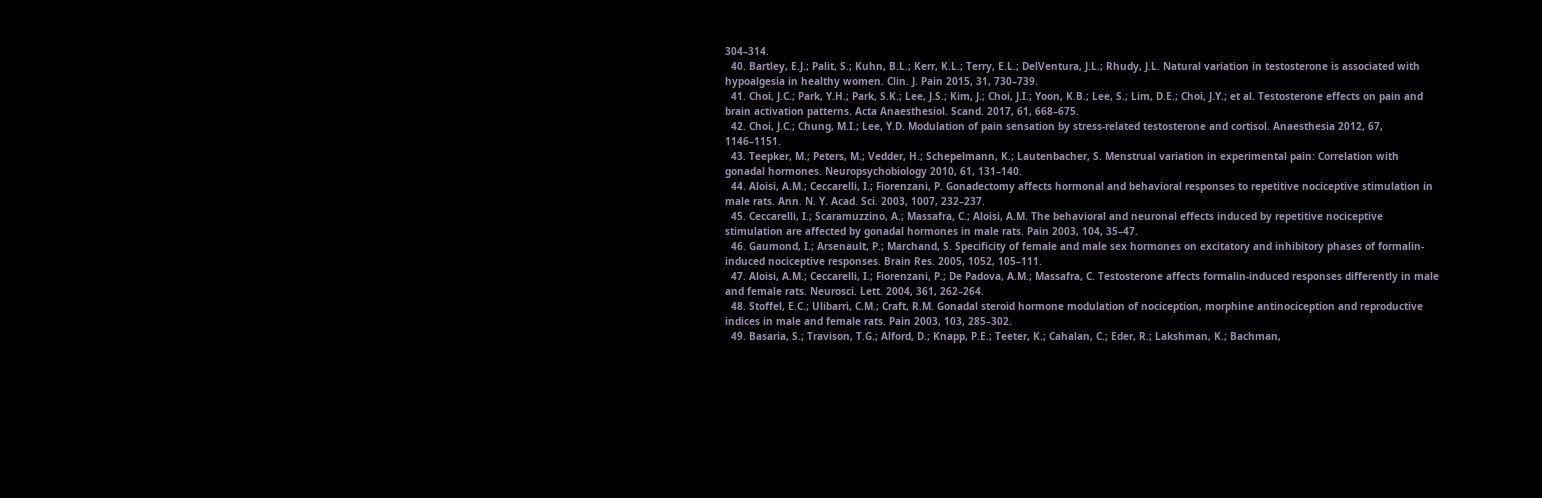304–314.
  40. Bartley, E.J.; Palit, S.; Kuhn, B.L.; Kerr, K.L.; Terry, E.L.; DelVentura, J.L.; Rhudy, J.L. Natural variation in testosterone is associated with hypoalgesia in healthy women. Clin. J. Pain 2015, 31, 730–739.
  41. Choi, J.C.; Park, Y.H.; Park, S.K.; Lee, J.S.; Kim, J.; Choi, J.I.; Yoon, K.B.; Lee, S.; Lim, D.E.; Choi, J.Y.; et al. Testosterone effects on pain and brain activation patterns. Acta Anaesthesiol. Scand. 2017, 61, 668–675.
  42. Choi, J.C.; Chung, M.I.; Lee, Y.D. Modulation of pain sensation by stress-related testosterone and cortisol. Anaesthesia 2012, 67, 1146–1151.
  43. Teepker, M.; Peters, M.; Vedder, H.; Schepelmann, K.; Lautenbacher, S. Menstrual variation in experimental pain: Correlation with gonadal hormones. Neuropsychobiology 2010, 61, 131–140.
  44. Aloisi, A.M.; Ceccarelli, I.; Fiorenzani, P. Gonadectomy affects hormonal and behavioral responses to repetitive nociceptive stimulation in male rats. Ann. N. Y. Acad. Sci. 2003, 1007, 232–237.
  45. Ceccarelli, I.; Scaramuzzino, A.; Massafra, C.; Aloisi, A.M. The behavioral and neuronal effects induced by repetitive nociceptive stimulation are affected by gonadal hormones in male rats. Pain 2003, 104, 35–47.
  46. Gaumond, I.; Arsenault, P.; Marchand, S. Specificity of female and male sex hormones on excitatory and inhibitory phases of formalin-induced nociceptive responses. Brain Res. 2005, 1052, 105–111.
  47. Aloisi, A.M.; Ceccarelli, I.; Fiorenzani, P.; De Padova, A.M.; Massafra, C. Testosterone affects formalin-induced responses differently in male and female rats. Neurosci. Lett. 2004, 361, 262–264.
  48. Stoffel, E.C.; Ulibarri, C.M.; Craft, R.M. Gonadal steroid hormone modulation of nociception, morphine antinociception and reproductive indices in male and female rats. Pain 2003, 103, 285–302.
  49. Basaria, S.; Travison, T.G.; Alford, D.; Knapp, P.E.; Teeter, K.; Cahalan, C.; Eder, R.; Lakshman, K.; Bachman,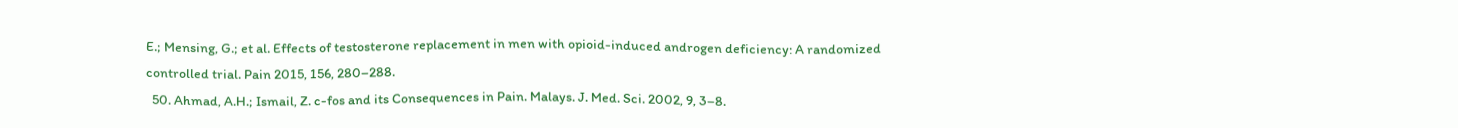E.; Mensing, G.; et al. Effects of testosterone replacement in men with opioid-induced androgen deficiency: A randomized controlled trial. Pain 2015, 156, 280–288.
  50. Ahmad, A.H.; Ismail, Z. c-fos and its Consequences in Pain. Malays. J. Med. Sci. 2002, 9, 3–8.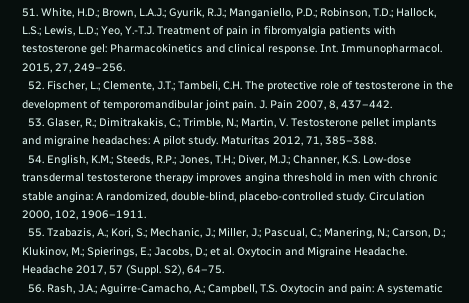51. White, H.D.; Brown, L.A.J.; Gyurik, R.J.; Manganiello, P.D.; Robinson, T.D.; Hallock, L.S.; Lewis, L.D.; Yeo, Y.-T.J. Treatment of pain in fibromyalgia patients with testosterone gel: Pharmacokinetics and clinical response. Int. Immunopharmacol. 2015, 27, 249–256.
  52. Fischer, L.; Clemente, J.T.; Tambeli, C.H. The protective role of testosterone in the development of temporomandibular joint pain. J. Pain 2007, 8, 437–442.
  53. Glaser, R.; Dimitrakakis, C.; Trimble, N.; Martin, V. Testosterone pellet implants and migraine headaches: A pilot study. Maturitas 2012, 71, 385–388.
  54. English, K.M.; Steeds, R.P.; Jones, T.H.; Diver, M.J.; Channer, K.S. Low-dose transdermal testosterone therapy improves angina threshold in men with chronic stable angina: A randomized, double-blind, placebo-controlled study. Circulation 2000, 102, 1906–1911.
  55. Tzabazis, A.; Kori, S.; Mechanic, J.; Miller, J.; Pascual, C.; Manering, N.; Carson, D.; Klukinov, M.; Spierings, E.; Jacobs, D.; et al. Oxytocin and Migraine Headache. Headache 2017, 57 (Suppl. S2), 64–75.
  56. Rash, J.A.; Aguirre-Camacho, A.; Campbell, T.S. Oxytocin and pain: A systematic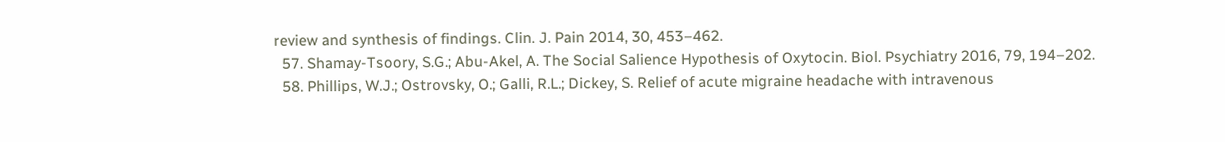review and synthesis of findings. Clin. J. Pain 2014, 30, 453–462.
  57. Shamay-Tsoory, S.G.; Abu-Akel, A. The Social Salience Hypothesis of Oxytocin. Biol. Psychiatry 2016, 79, 194–202.
  58. Phillips, W.J.; Ostrovsky, O.; Galli, R.L.; Dickey, S. Relief of acute migraine headache with intravenous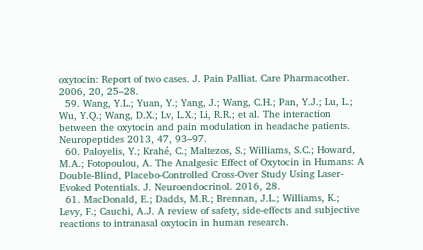oxytocin: Report of two cases. J. Pain Palliat. Care Pharmacother. 2006, 20, 25–28.
  59. Wang, Y.L.; Yuan, Y.; Yang, J.; Wang, C.H.; Pan, Y.J.; Lu, L.; Wu, Y.Q.; Wang, D.X.; Lv, L.X.; Li, R.R.; et al. The interaction between the oxytocin and pain modulation in headache patients. Neuropeptides 2013, 47, 93–97.
  60. Paloyelis, Y.; Krahé, C.; Maltezos, S.; Williams, S.C.; Howard, M.A.; Fotopoulou, A. The Analgesic Effect of Oxytocin in Humans: A Double-Blind, Placebo-Controlled Cross-Over Study Using Laser-Evoked Potentials. J. Neuroendocrinol. 2016, 28.
  61. MacDonald, E.; Dadds, M.R.; Brennan, J.L.; Williams, K.; Levy, F.; Cauchi, A.J. A review of safety, side-effects and subjective reactions to intranasal oxytocin in human research.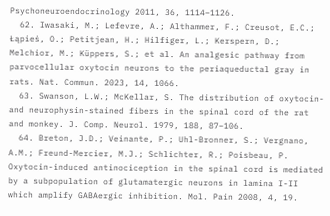Psychoneuroendocrinology 2011, 36, 1114–1126.
  62. Iwasaki, M.; Lefevre, A.; Althammer, F.; Creusot, E.C.; Łąpieś, O.; Petitjean, H.; Hilfiger, L.; Kerspern, D.; Melchior, M.; Küppers, S.; et al. An analgesic pathway from parvocellular oxytocin neurons to the periaqueductal gray in rats. Nat. Commun. 2023, 14, 1066.
  63. Swanson, L.W.; McKellar, S. The distribution of oxytocin- and neurophysin-stained fibers in the spinal cord of the rat and monkey. J. Comp. Neurol. 1979, 188, 87–106.
  64. Breton, J.D.; Veinante, P.; Uhl-Bronner, S.; Vergnano, A.M.; Freund-Mercier, M.J.; Schlichter, R.; Poisbeau, P. Oxytocin-induced antinociception in the spinal cord is mediated by a subpopulation of glutamatergic neurons in lamina I-II which amplify GABAergic inhibition. Mol. Pain 2008, 4, 19.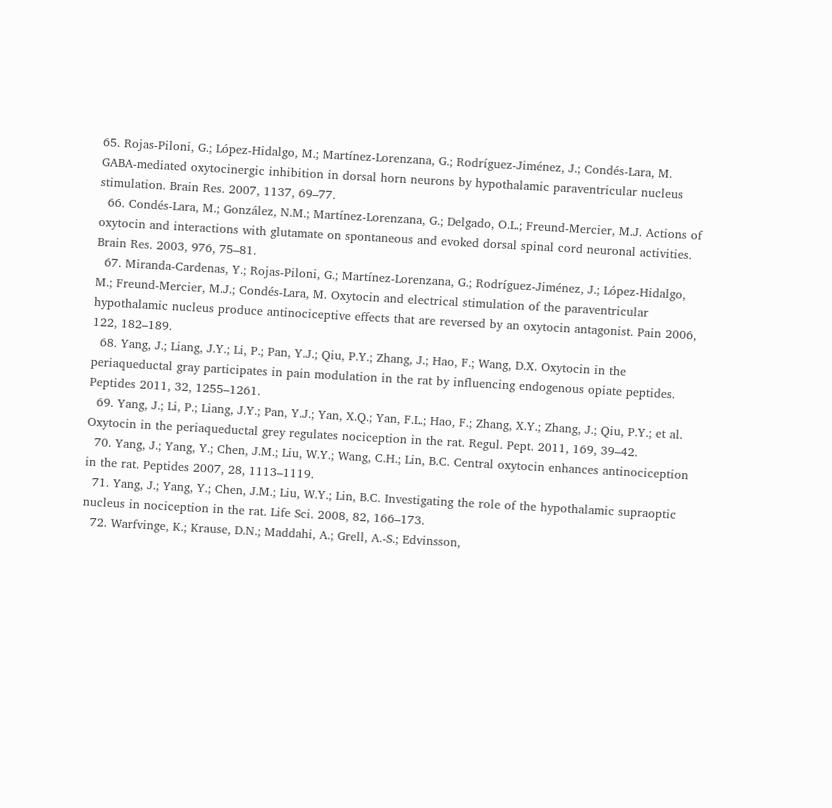65. Rojas-Piloni, G.; López-Hidalgo, M.; Martínez-Lorenzana, G.; Rodríguez-Jiménez, J.; Condés-Lara, M. GABA-mediated oxytocinergic inhibition in dorsal horn neurons by hypothalamic paraventricular nucleus stimulation. Brain Res. 2007, 1137, 69–77.
  66. Condés-Lara, M.; González, N.M.; Martínez-Lorenzana, G.; Delgado, O.L.; Freund-Mercier, M.J. Actions of oxytocin and interactions with glutamate on spontaneous and evoked dorsal spinal cord neuronal activities. Brain Res. 2003, 976, 75–81.
  67. Miranda-Cardenas, Y.; Rojas-Piloni, G.; Martínez-Lorenzana, G.; Rodríguez-Jiménez, J.; López-Hidalgo, M.; Freund-Mercier, M.J.; Condés-Lara, M. Oxytocin and electrical stimulation of the paraventricular hypothalamic nucleus produce antinociceptive effects that are reversed by an oxytocin antagonist. Pain 2006, 122, 182–189.
  68. Yang, J.; Liang, J.Y.; Li, P.; Pan, Y.J.; Qiu, P.Y.; Zhang, J.; Hao, F.; Wang, D.X. Oxytocin in the periaqueductal gray participates in pain modulation in the rat by influencing endogenous opiate peptides. Peptides 2011, 32, 1255–1261.
  69. Yang, J.; Li, P.; Liang, J.Y.; Pan, Y.J.; Yan, X.Q.; Yan, F.L.; Hao, F.; Zhang, X.Y.; Zhang, J.; Qiu, P.Y.; et al. Oxytocin in the periaqueductal grey regulates nociception in the rat. Regul. Pept. 2011, 169, 39–42.
  70. Yang, J.; Yang, Y.; Chen, J.M.; Liu, W.Y.; Wang, C.H.; Lin, B.C. Central oxytocin enhances antinociception in the rat. Peptides 2007, 28, 1113–1119.
  71. Yang, J.; Yang, Y.; Chen, J.M.; Liu, W.Y.; Lin, B.C. Investigating the role of the hypothalamic supraoptic nucleus in nociception in the rat. Life Sci. 2008, 82, 166–173.
  72. Warfvinge, K.; Krause, D.N.; Maddahi, A.; Grell, A.-S.; Edvinsson,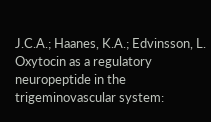J.C.A.; Haanes, K.A.; Edvinsson, L. Oxytocin as a regulatory neuropeptide in the trigeminovascular system: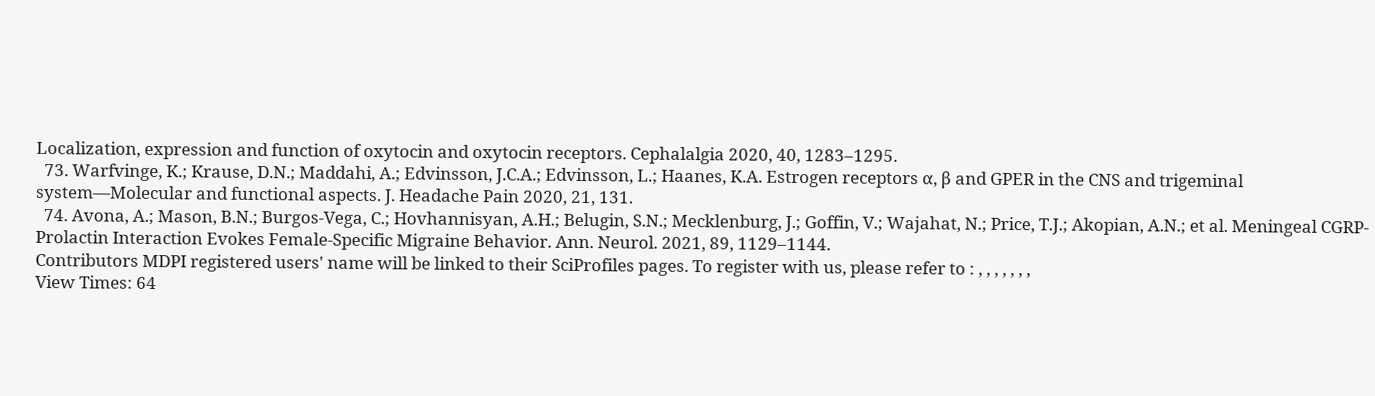Localization, expression and function of oxytocin and oxytocin receptors. Cephalalgia 2020, 40, 1283–1295.
  73. Warfvinge, K.; Krause, D.N.; Maddahi, A.; Edvinsson, J.C.A.; Edvinsson, L.; Haanes, K.A. Estrogen receptors α, β and GPER in the CNS and trigeminal system—Molecular and functional aspects. J. Headache Pain 2020, 21, 131.
  74. Avona, A.; Mason, B.N.; Burgos-Vega, C.; Hovhannisyan, A.H.; Belugin, S.N.; Mecklenburg, J.; Goffin, V.; Wajahat, N.; Price, T.J.; Akopian, A.N.; et al. Meningeal CGRP-Prolactin Interaction Evokes Female-Specific Migraine Behavior. Ann. Neurol. 2021, 89, 1129–1144.
Contributors MDPI registered users' name will be linked to their SciProfiles pages. To register with us, please refer to : , , , , , , ,
View Times: 64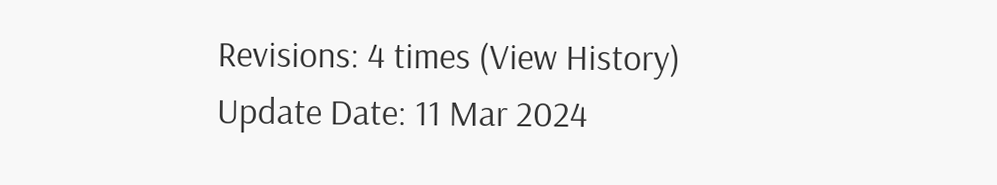Revisions: 4 times (View History)
Update Date: 11 Mar 2024